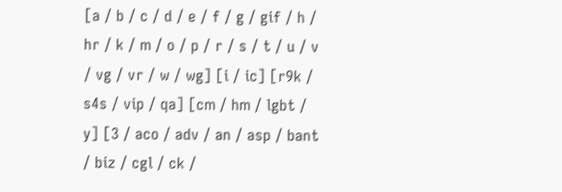[a / b / c / d / e / f / g / gif / h / hr / k / m / o / p / r / s / t / u / v / vg / vr / w / wg] [i / ic] [r9k / s4s / vip / qa] [cm / hm / lgbt / y] [3 / aco / adv / an / asp / bant / biz / cgl / ck /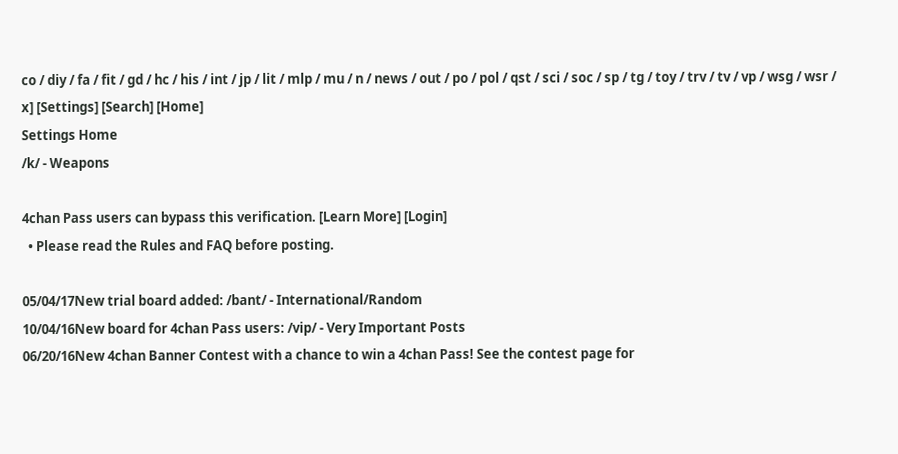co / diy / fa / fit / gd / hc / his / int / jp / lit / mlp / mu / n / news / out / po / pol / qst / sci / soc / sp / tg / toy / trv / tv / vp / wsg / wsr / x] [Settings] [Search] [Home]
Settings Home
/k/ - Weapons

4chan Pass users can bypass this verification. [Learn More] [Login]
  • Please read the Rules and FAQ before posting.

05/04/17New trial board added: /bant/ - International/Random
10/04/16New board for 4chan Pass users: /vip/ - Very Important Posts
06/20/16New 4chan Banner Contest with a chance to win a 4chan Pass! See the contest page for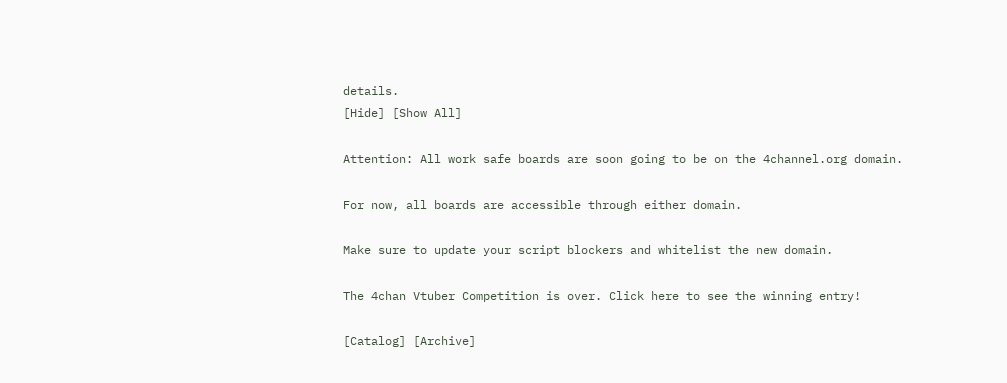details.
[Hide] [Show All]

Attention: All work safe boards are soon going to be on the 4channel.org domain.

For now, all boards are accessible through either domain.

Make sure to update your script blockers and whitelist the new domain.

The 4chan Vtuber Competition is over. Click here to see the winning entry!

[Catalog] [Archive]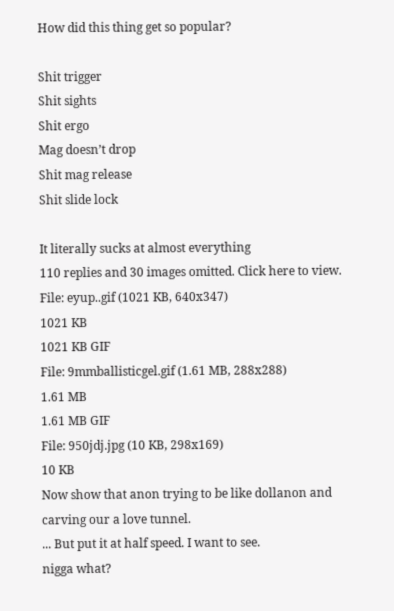How did this thing get so popular?

Shit trigger
Shit sights
Shit ergo
Mag doesn’t drop
Shit mag release
Shit slide lock

It literally sucks at almost everything
110 replies and 30 images omitted. Click here to view.
File: eyup..gif (1021 KB, 640x347)
1021 KB
1021 KB GIF
File: 9mmballisticgel.gif (1.61 MB, 288x288)
1.61 MB
1.61 MB GIF
File: 950jdj.jpg (10 KB, 298x169)
10 KB
Now show that anon trying to be like dollanon and carving our a love tunnel.
... But put it at half speed. I want to see.
nigga what?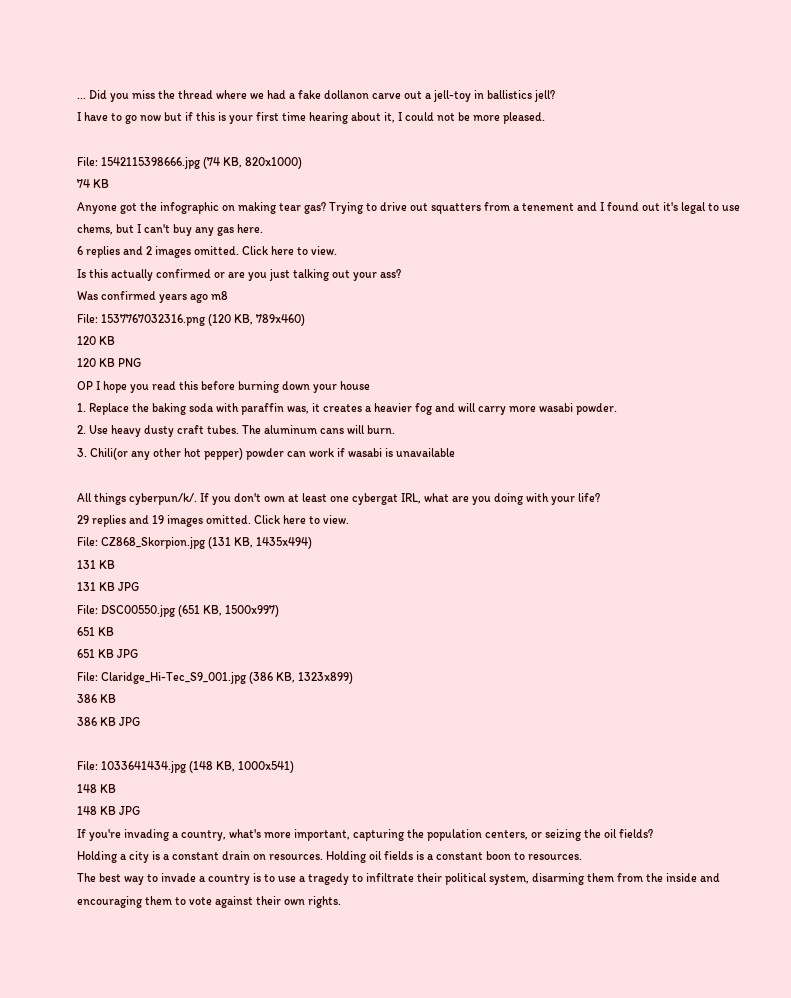... Did you miss the thread where we had a fake dollanon carve out a jell-toy in ballistics jell?
I have to go now but if this is your first time hearing about it, I could not be more pleased.

File: 1542115398666.jpg (74 KB, 820x1000)
74 KB
Anyone got the infographic on making tear gas? Trying to drive out squatters from a tenement and I found out it's legal to use chems, but I can't buy any gas here.
6 replies and 2 images omitted. Click here to view.
Is this actually confirmed or are you just talking out your ass?
Was confirmed years ago m8
File: 1537767032316.png (120 KB, 789x460)
120 KB
120 KB PNG
OP I hope you read this before burning down your house
1. Replace the baking soda with paraffin was, it creates a heavier fog and will carry more wasabi powder.
2. Use heavy dusty craft tubes. The aluminum cans will burn.
3. Chili(or any other hot pepper) powder can work if wasabi is unavailable

All things cyberpun/k/. If you don't own at least one cybergat IRL, what are you doing with your life?
29 replies and 19 images omitted. Click here to view.
File: CZ868_Skorpion.jpg (131 KB, 1435x494)
131 KB
131 KB JPG
File: DSC00550.jpg (651 KB, 1500x997)
651 KB
651 KB JPG
File: Claridge_Hi-Tec_S9_001.jpg (386 KB, 1323x899)
386 KB
386 KB JPG

File: 1033641434.jpg (148 KB, 1000x541)
148 KB
148 KB JPG
If you're invading a country, what's more important, capturing the population centers, or seizing the oil fields?
Holding a city is a constant drain on resources. Holding oil fields is a constant boon to resources.
The best way to invade a country is to use a tragedy to infiltrate their political system, disarming them from the inside and encouraging them to vote against their own rights.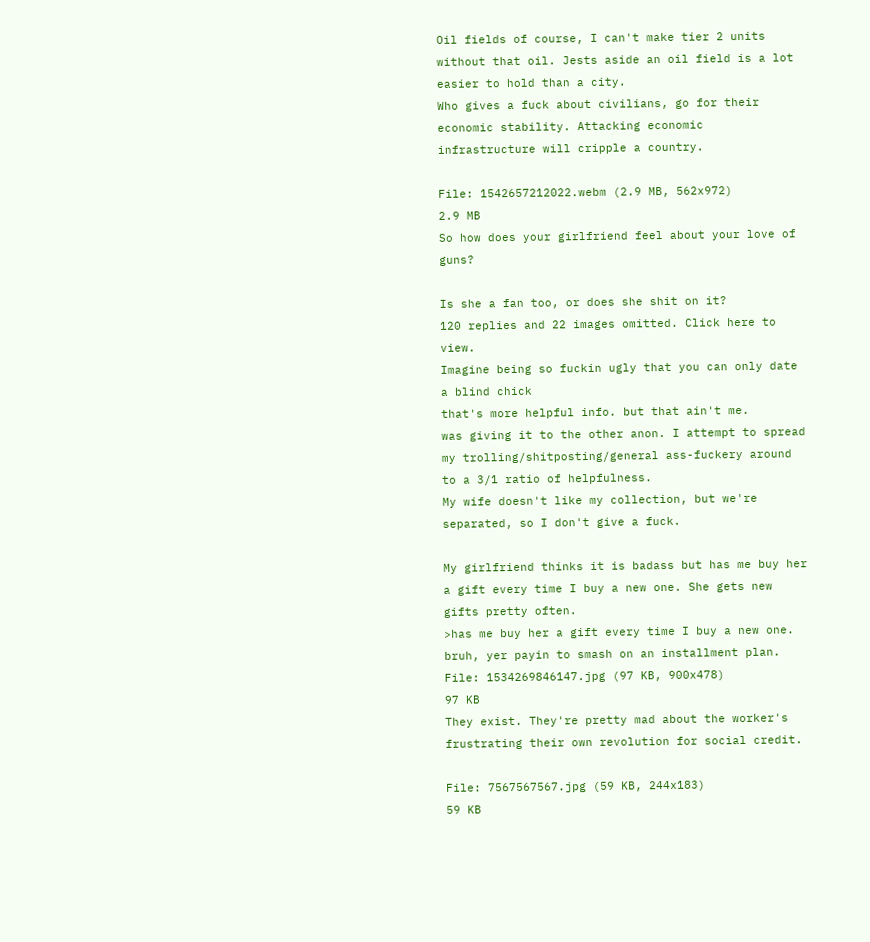Oil fields of course, I can't make tier 2 units without that oil. Jests aside an oil field is a lot easier to hold than a city.
Who gives a fuck about civilians, go for their economic stability. Attacking economic infrastructure will cripple a country.

File: 1542657212022.webm (2.9 MB, 562x972)
2.9 MB
So how does your girlfriend feel about your love of guns?

Is she a fan too, or does she shit on it?
120 replies and 22 images omitted. Click here to view.
Imagine being so fuckin ugly that you can only date a blind chick
that's more helpful info. but that ain't me.
was giving it to the other anon. I attempt to spread my trolling/shitposting/general ass-fuckery around to a 3/1 ratio of helpfulness.
My wife doesn't like my collection, but we're separated, so I don't give a fuck.

My girlfriend thinks it is badass but has me buy her a gift every time I buy a new one. She gets new gifts pretty often.
>has me buy her a gift every time I buy a new one.
bruh, yer payin to smash on an installment plan.
File: 1534269846147.jpg (97 KB, 900x478)
97 KB
They exist. They're pretty mad about the worker's frustrating their own revolution for social credit.

File: 7567567567.jpg (59 KB, 244x183)
59 KB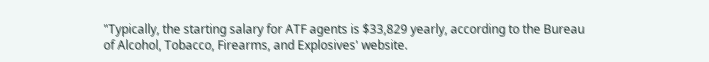"Typically, the starting salary for ATF agents is $33,829 yearly, according to the Bureau of Alcohol, Tobacco, Firearms, and Explosives' website.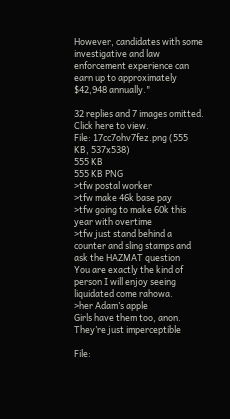However, candidates with some investigative and law enforcement experience can earn up to approximately $42,948 annually."

32 replies and 7 images omitted. Click here to view.
File: 17cc7ohv7fez.png (555 KB, 537x538)
555 KB
555 KB PNG
>tfw postal worker
>tfw make 46k base pay
>tfw going to make 60k this year with overtime
>tfw just stand behind a counter and sling stamps and ask the HAZMAT question
You are exactly the kind of person I will enjoy seeing liquidated come rahowa.
>her Adam’s apple
Girls have them too, anon. They’re just imperceptible

File: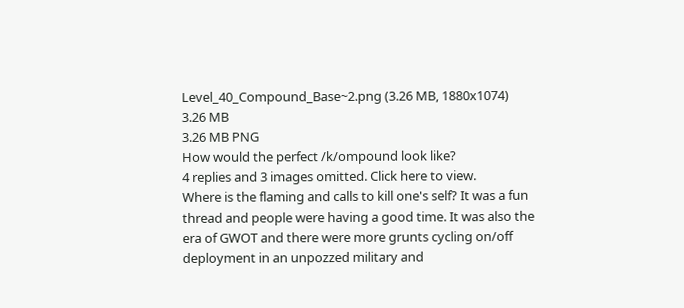Level_40_Compound_Base~2.png (3.26 MB, 1880x1074)
3.26 MB
3.26 MB PNG
How would the perfect /k/ompound look like?
4 replies and 3 images omitted. Click here to view.
Where is the flaming and calls to kill one's self? It was a fun thread and people were having a good time. It was also the era of GWOT and there were more grunts cycling on/off deployment in an unpozzed military and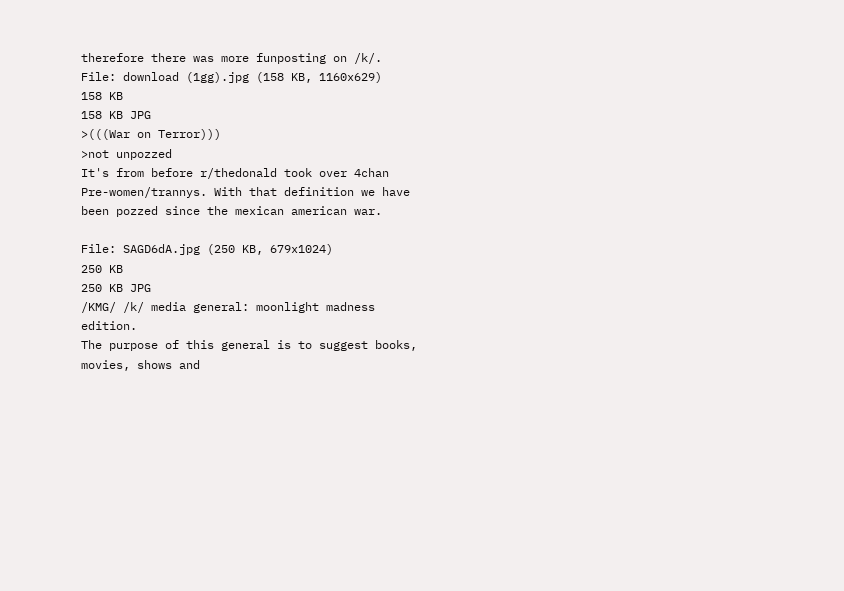therefore there was more funposting on /k/.
File: download (1gg).jpg (158 KB, 1160x629)
158 KB
158 KB JPG
>(((War on Terror)))
>not unpozzed
It's from before r/thedonald took over 4chan
Pre-women/trannys. With that definition we have been pozzed since the mexican american war.

File: SAGD6dA.jpg (250 KB, 679x1024)
250 KB
250 KB JPG
/KMG/ /k/ media general: moonlight madness edition.
The purpose of this general is to suggest books, movies, shows and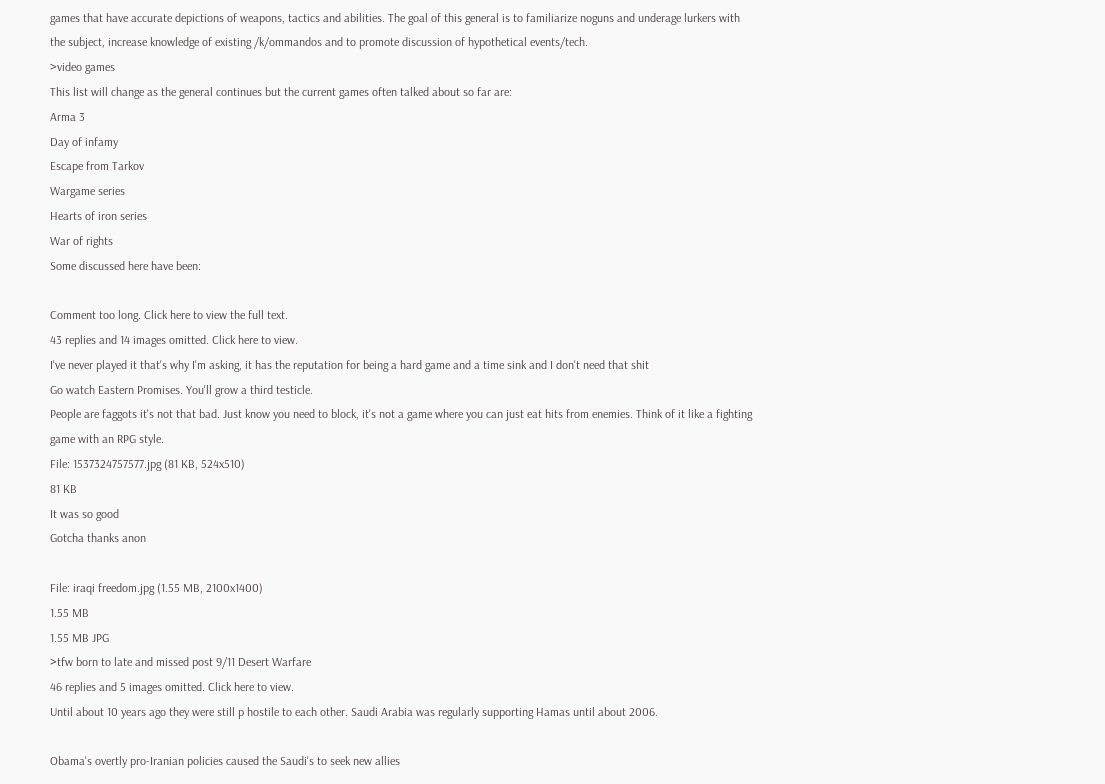games that have accurate depictions of weapons, tactics and abilities. The goal of this general is to familiarize noguns and underage lurkers with the subject, increase knowledge of existing /k/ommandos and to promote discussion of hypothetical events/tech.
>video games
This list will change as the general continues but the current games often talked about so far are:
Arma 3
Day of infamy
Escape from Tarkov
Wargame series
Hearts of iron series
War of rights
Some discussed here have been:

Comment too long. Click here to view the full text.
43 replies and 14 images omitted. Click here to view.
I've never played it that's why I'm asking, it has the reputation for being a hard game and a time sink and I don't need that shit
Go watch Eastern Promises. You'll grow a third testicle.
People are faggots it's not that bad. Just know you need to block, it's not a game where you can just eat hits from enemies. Think of it like a fighting game with an RPG style.
File: 1537324757577.jpg (81 KB, 524x510)
81 KB
It was so good
Gotcha thanks anon

File: iraqi freedom.jpg (1.55 MB, 2100x1400)
1.55 MB
1.55 MB JPG
>tfw born to late and missed post 9/11 Desert Warfare
46 replies and 5 images omitted. Click here to view.
Until about 10 years ago they were still p hostile to each other. Saudi Arabia was regularly supporting Hamas until about 2006.

Obama's overtly pro-Iranian policies caused the Saudi's to seek new allies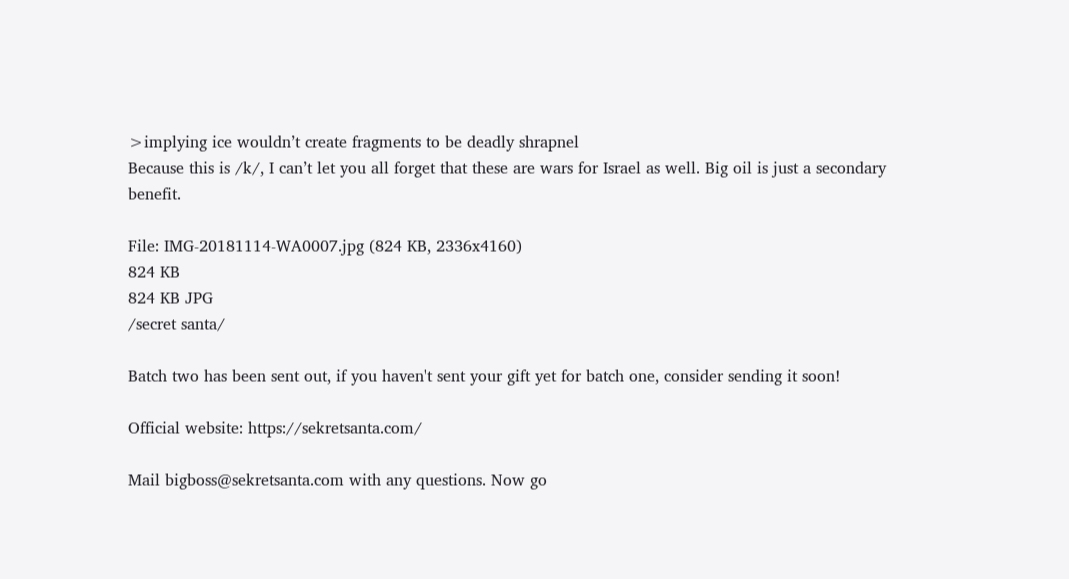>implying ice wouldn’t create fragments to be deadly shrapnel
Because this is /k/, I can’t let you all forget that these are wars for Israel as well. Big oil is just a secondary benefit.

File: IMG-20181114-WA0007.jpg (824 KB, 2336x4160)
824 KB
824 KB JPG
/secret santa/

Batch two has been sent out, if you haven't sent your gift yet for batch one, consider sending it soon!

Official website: https://sekretsanta.com/

Mail bigboss@sekretsanta.com with any questions. Now go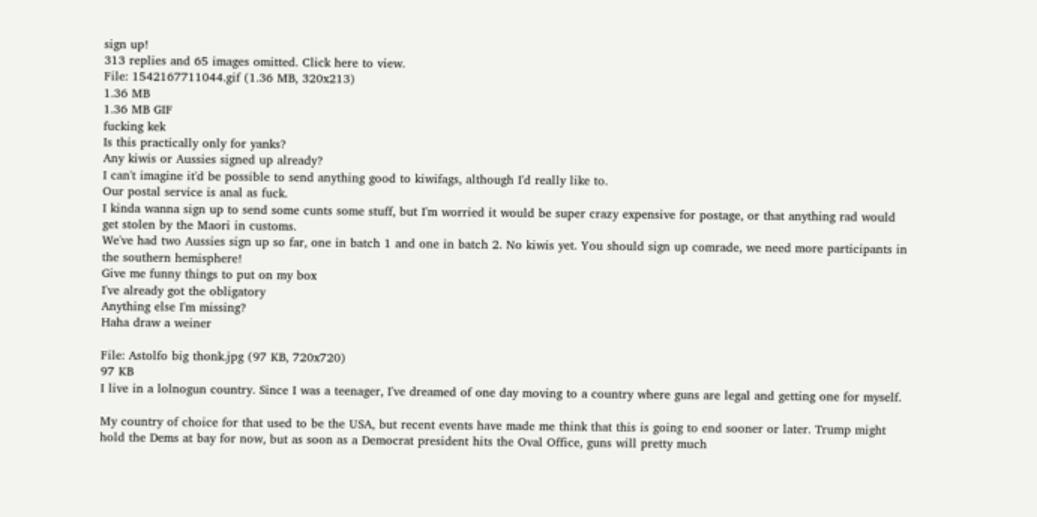sign up!
313 replies and 65 images omitted. Click here to view.
File: 1542167711044.gif (1.36 MB, 320x213)
1.36 MB
1.36 MB GIF
fucking kek
Is this practically only for yanks?
Any kiwis or Aussies signed up already?
I can't imagine it'd be possible to send anything good to kiwifags, although I'd really like to.
Our postal service is anal as fuck.
I kinda wanna sign up to send some cunts some stuff, but I'm worried it would be super crazy expensive for postage, or that anything rad would get stolen by the Maori in customs.
We've had two Aussies sign up so far, one in batch 1 and one in batch 2. No kiwis yet. You should sign up comrade, we need more participants in the southern hemisphere!
Give me funny things to put on my box
I've already got the obligatory
Anything else I'm missing?
Haha draw a weiner

File: Astolfo big thonk.jpg (97 KB, 720x720)
97 KB
I live in a lolnogun country. Since I was a teenager, I've dreamed of one day moving to a country where guns are legal and getting one for myself.

My country of choice for that used to be the USA, but recent events have made me think that this is going to end sooner or later. Trump might hold the Dems at bay for now, but as soon as a Democrat president hits the Oval Office, guns will pretty much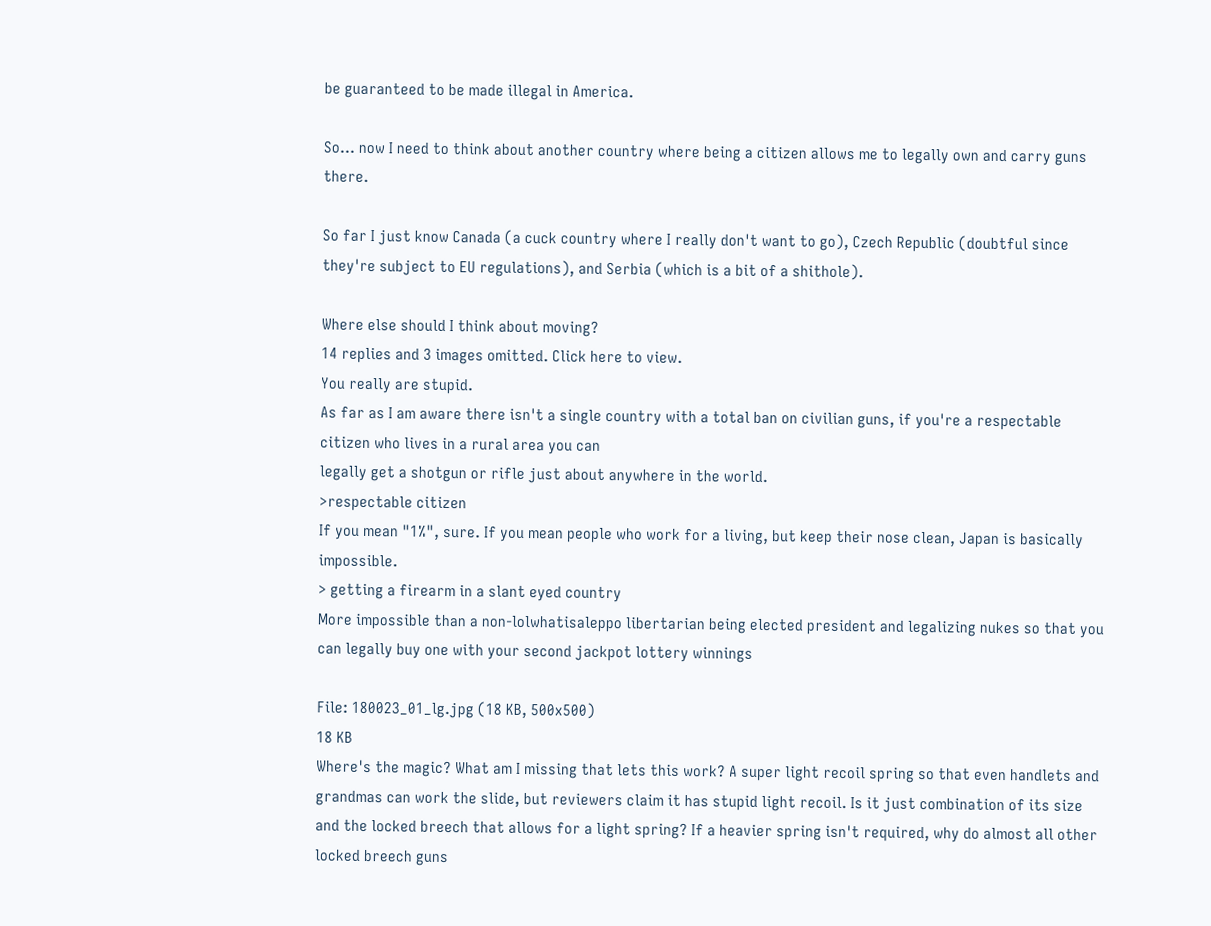be guaranteed to be made illegal in America.

So... now I need to think about another country where being a citizen allows me to legally own and carry guns there.

So far I just know Canada (a cuck country where I really don't want to go), Czech Republic (doubtful since they're subject to EU regulations), and Serbia (which is a bit of a shithole).

Where else should I think about moving?
14 replies and 3 images omitted. Click here to view.
You really are stupid.
As far as I am aware there isn't a single country with a total ban on civilian guns, if you're a respectable citizen who lives in a rural area you can
legally get a shotgun or rifle just about anywhere in the world.
>respectable citizen
If you mean "1%", sure. If you mean people who work for a living, but keep their nose clean, Japan is basically impossible.
> getting a firearm in a slant eyed country
More impossible than a non-lolwhatisaleppo libertarian being elected president and legalizing nukes so that you can legally buy one with your second jackpot lottery winnings

File: 180023_01_lg.jpg (18 KB, 500x500)
18 KB
Where's the magic? What am I missing that lets this work? A super light recoil spring so that even handlets and grandmas can work the slide, but reviewers claim it has stupid light recoil. Is it just combination of its size and the locked breech that allows for a light spring? If a heavier spring isn't required, why do almost all other locked breech guns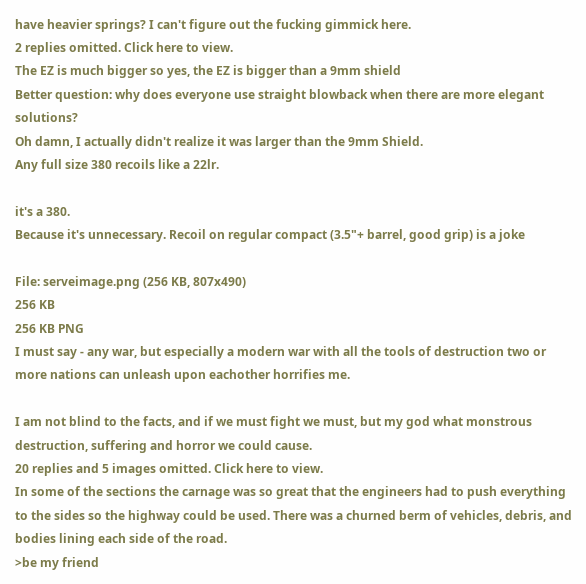have heavier springs? I can't figure out the fucking gimmick here.
2 replies omitted. Click here to view.
The EZ is much bigger so yes, the EZ is bigger than a 9mm shield
Better question: why does everyone use straight blowback when there are more elegant solutions?
Oh damn, I actually didn't realize it was larger than the 9mm Shield.
Any full size 380 recoils like a 22lr.

it's a 380.
Because it's unnecessary. Recoil on regular compact (3.5"+ barrel, good grip) is a joke

File: serveimage.png (256 KB, 807x490)
256 KB
256 KB PNG
I must say - any war, but especially a modern war with all the tools of destruction two or more nations can unleash upon eachother horrifies me.

I am not blind to the facts, and if we must fight we must, but my god what monstrous destruction, suffering and horror we could cause.
20 replies and 5 images omitted. Click here to view.
In some of the sections the carnage was so great that the engineers had to push everything to the sides so the highway could be used. There was a churned berm of vehicles, debris, and bodies lining each side of the road.
>be my friend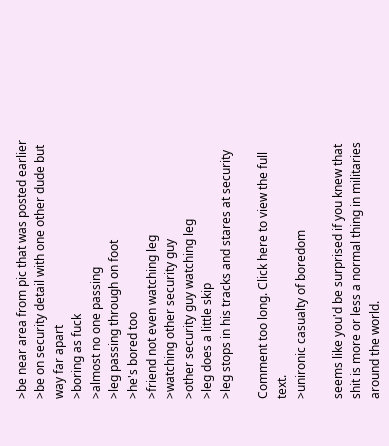>be near area from pic that was posted earlier
>be on security detail with one other dude but way far apart
>boring as fuck
>almost no one passing
>leg passing through on foot
>he's bored too
>friend not even watching leg
>watching other security guy
>other security guy watching leg
>leg does a little skip
>leg stops in his tracks and stares at security

Comment too long. Click here to view the full text.
>unironic casualty of boredom

seems like you'd be surprised if you knew that shit is more or less a normal thing in militaries around the world.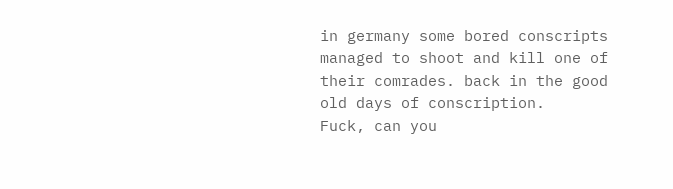in germany some bored conscripts managed to shoot and kill one of their comrades. back in the good old days of conscription.
Fuck, can you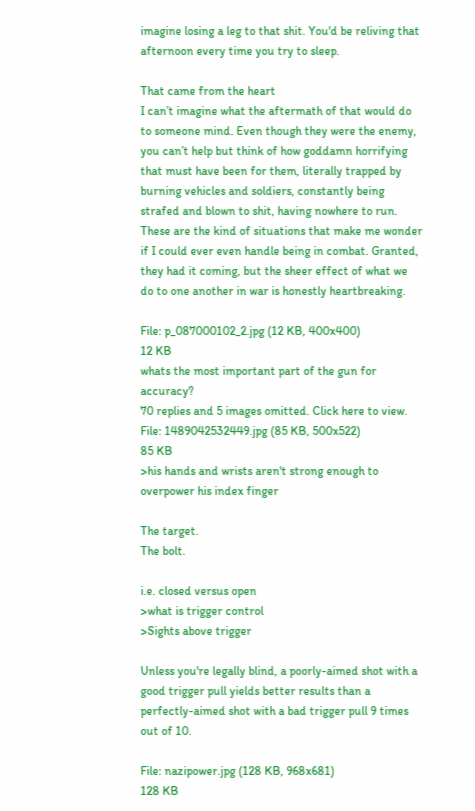imagine losing a leg to that shit. You'd be reliving that afternoon every time you try to sleep.

That came from the heart
I can’t imagine what the aftermath of that would do to someone mind. Even though they were the enemy, you can’t help but think of how goddamn horrifying that must have been for them, literally trapped by burning vehicles and soldiers, constantly being strafed and blown to shit, having nowhere to run. These are the kind of situations that make me wonder if I could ever even handle being in combat. Granted, they had it coming, but the sheer effect of what we do to one another in war is honestly heartbreaking.

File: p_087000102_2.jpg (12 KB, 400x400)
12 KB
whats the most important part of the gun for accuracy?
70 replies and 5 images omitted. Click here to view.
File: 1489042532449.jpg (85 KB, 500x522)
85 KB
>his hands and wrists aren't strong enough to overpower his index finger

The target.
The bolt.

i.e. closed versus open
>what is trigger control
>Sights above trigger

Unless you're legally blind, a poorly-aimed shot with a good trigger pull yields better results than a perfectly-aimed shot with a bad trigger pull 9 times out of 10.

File: nazipower.jpg (128 KB, 968x681)
128 KB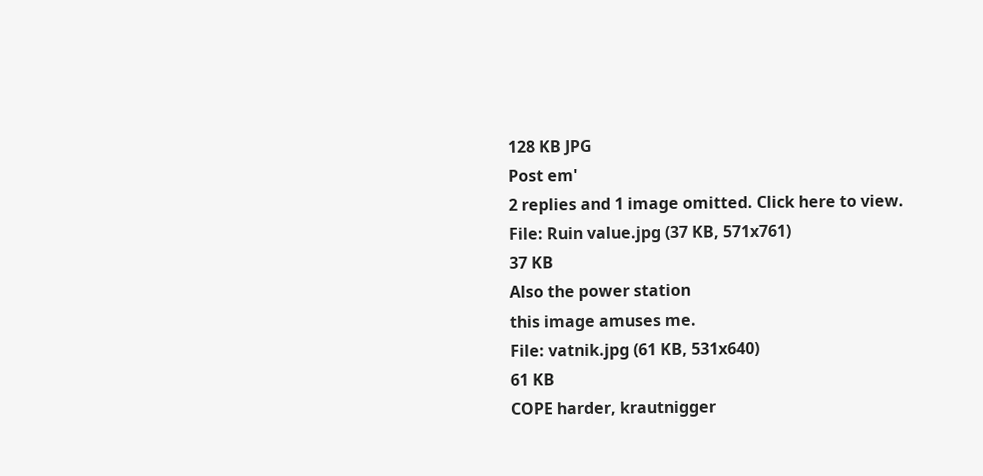128 KB JPG
Post em'
2 replies and 1 image omitted. Click here to view.
File: Ruin value.jpg (37 KB, 571x761)
37 KB
Also the power station
this image amuses me.
File: vatnik.jpg (61 KB, 531x640)
61 KB
COPE harder, krautnigger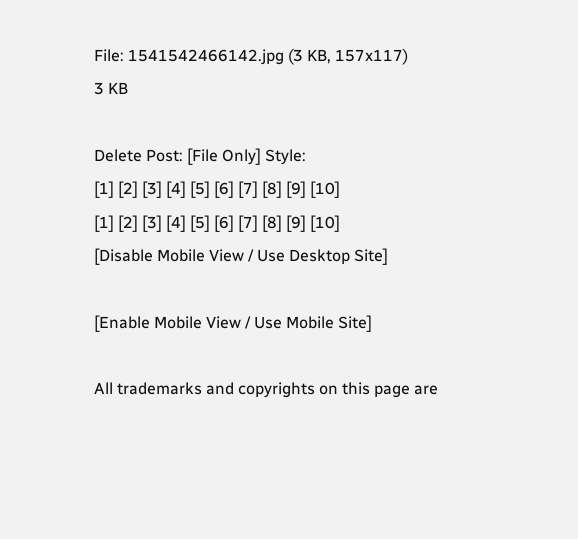File: 1541542466142.jpg (3 KB, 157x117)
3 KB

Delete Post: [File Only] Style:
[1] [2] [3] [4] [5] [6] [7] [8] [9] [10]
[1] [2] [3] [4] [5] [6] [7] [8] [9] [10]
[Disable Mobile View / Use Desktop Site]

[Enable Mobile View / Use Mobile Site]

All trademarks and copyrights on this page are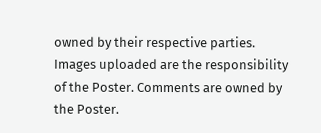owned by their respective parties. Images uploaded are the responsibility of the Poster. Comments are owned by the Poster.